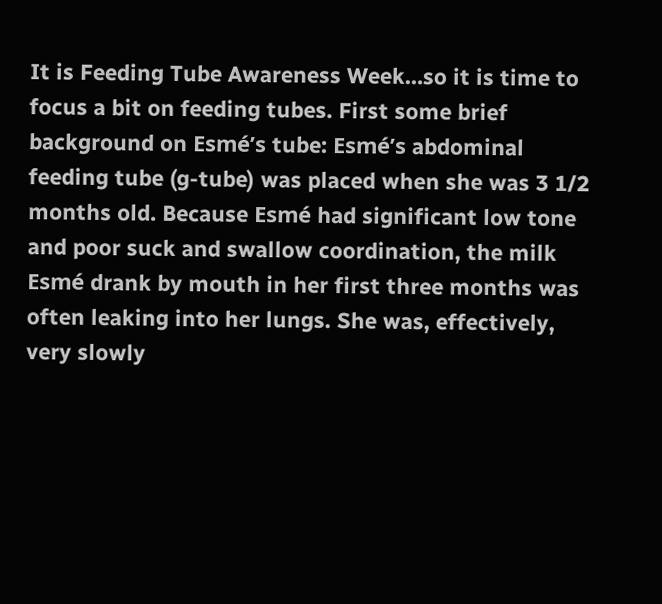It is Feeding Tube Awareness Week…so it is time to focus a bit on feeding tubes. First some brief background on Esmé’s tube: Esmé’s abdominal feeding tube (g-tube) was placed when she was 3 1/2 months old. Because Esmé had significant low tone and poor suck and swallow coordination, the milk Esmé drank by mouth in her first three months was often leaking into her lungs. She was, effectively, very slowly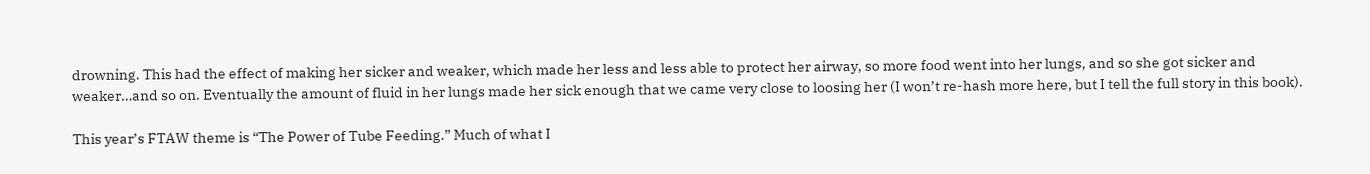drowning. This had the effect of making her sicker and weaker, which made her less and less able to protect her airway, so more food went into her lungs, and so she got sicker and weaker…and so on. Eventually the amount of fluid in her lungs made her sick enough that we came very close to loosing her (I won’t re-hash more here, but I tell the full story in this book).

This year’s FTAW theme is “The Power of Tube Feeding.” Much of what I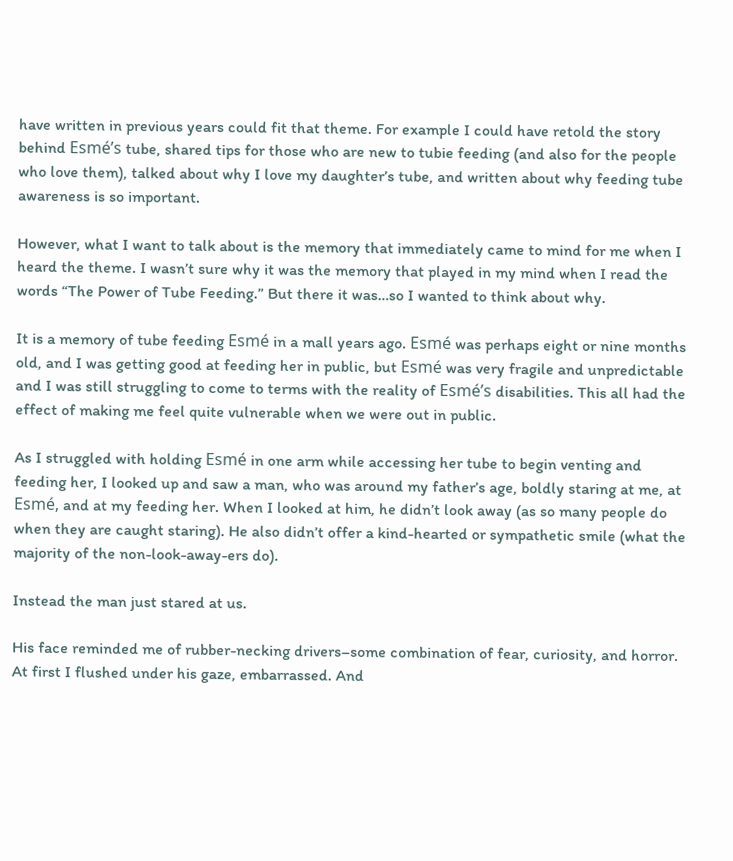have written in previous years could fit that theme. For example I could have retold the story behind Esmé’s tube, shared tips for those who are new to tubie feeding (and also for the people who love them), talked about why I love my daughter’s tube, and written about why feeding tube awareness is so important.

However, what I want to talk about is the memory that immediately came to mind for me when I heard the theme. I wasn’t sure why it was the memory that played in my mind when I read the words “The Power of Tube Feeding.” But there it was…so I wanted to think about why.

It is a memory of tube feeding Esmé in a mall years ago. Esmé was perhaps eight or nine months old, and I was getting good at feeding her in public, but Esmé was very fragile and unpredictable and I was still struggling to come to terms with the reality of Esmé’s disabilities. This all had the effect of making me feel quite vulnerable when we were out in public.

As I struggled with holding Esmé in one arm while accessing her tube to begin venting and feeding her, I looked up and saw a man, who was around my father’s age, boldly staring at me, at Esmé, and at my feeding her. When I looked at him, he didn’t look away (as so many people do when they are caught staring). He also didn’t offer a kind-hearted or sympathetic smile (what the majority of the non-look-away-ers do).

Instead the man just stared at us.

His face reminded me of rubber-necking drivers–some combination of fear, curiosity, and horror. At first I flushed under his gaze, embarrassed. And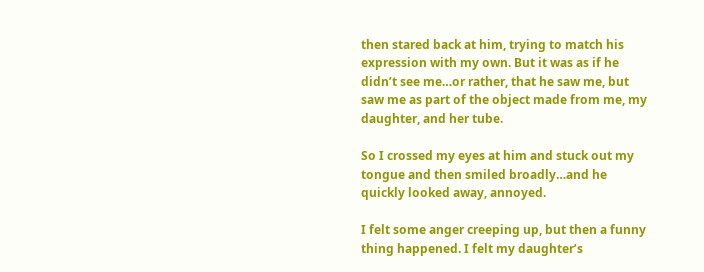then stared back at him, trying to match his expression with my own. But it was as if he didn’t see me…or rather, that he saw me, but saw me as part of the object made from me, my daughter, and her tube.

So I crossed my eyes at him and stuck out my tongue and then smiled broadly…and he quickly looked away, annoyed.

I felt some anger creeping up, but then a funny thing happened. I felt my daughter’s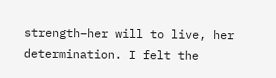strength–her will to live, her determination. I felt the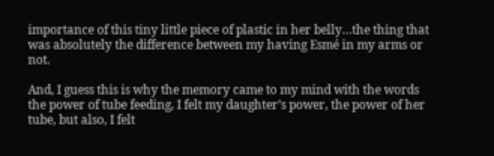importance of this tiny little piece of plastic in her belly…the thing that was absolutely the difference between my having Esmé in my arms or not.

And, I guess this is why the memory came to my mind with the words the power of tube feeding, I felt my daughter’s power, the power of her tube, but also, I felt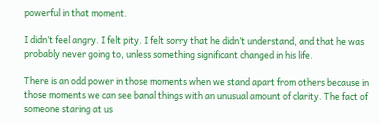powerful in that moment.

I didn’t feel angry. I felt pity. I felt sorry that he didn’t understand, and that he was probably never going to, unless something significant changed in his life.

There is an odd power in those moments when we stand apart from others because in those moments we can see banal things with an unusual amount of clarity. The fact of someone staring at us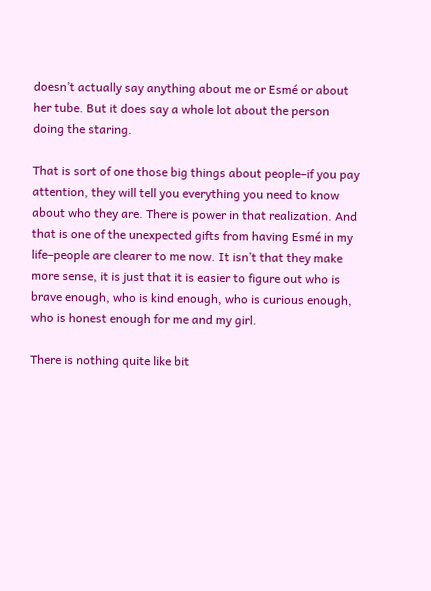doesn’t actually say anything about me or Esmé or about her tube. But it does say a whole lot about the person doing the staring.

That is sort of one those big things about people–if you pay attention, they will tell you everything you need to know about who they are. There is power in that realization. And that is one of the unexpected gifts from having Esmé in my life–people are clearer to me now. It isn’t that they make more sense, it is just that it is easier to figure out who is brave enough, who is kind enough, who is curious enough, who is honest enough for me and my girl.

There is nothing quite like bit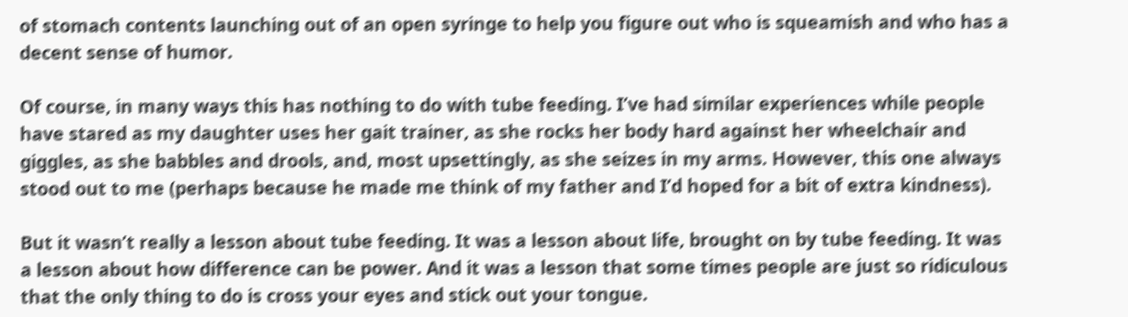of stomach contents launching out of an open syringe to help you figure out who is squeamish and who has a decent sense of humor.

Of course, in many ways this has nothing to do with tube feeding. I’ve had similar experiences while people have stared as my daughter uses her gait trainer, as she rocks her body hard against her wheelchair and giggles, as she babbles and drools, and, most upsettingly, as she seizes in my arms. However, this one always stood out to me (perhaps because he made me think of my father and I’d hoped for a bit of extra kindness).

But it wasn’t really a lesson about tube feeding. It was a lesson about life, brought on by tube feeding. It was a lesson about how difference can be power. And it was a lesson that some times people are just so ridiculous that the only thing to do is cross your eyes and stick out your tongue.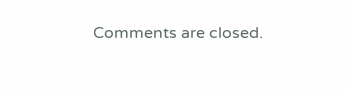Comments are closed.